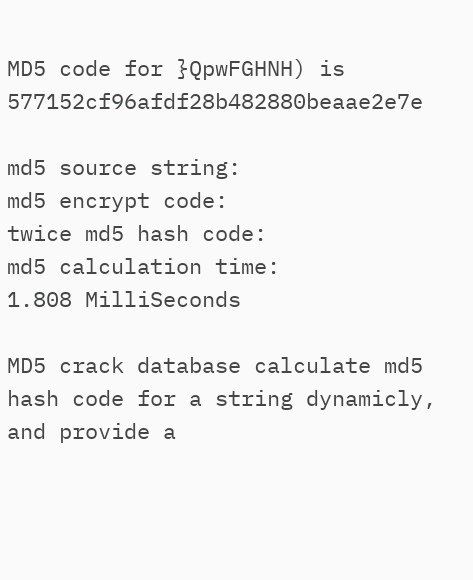MD5 code for }QpwFGHNH) is 577152cf96afdf28b482880beaae2e7e

md5 source string:
md5 encrypt code:
twice md5 hash code:
md5 calculation time:
1.808 MilliSeconds

MD5 crack database calculate md5 hash code for a string dynamicly, and provide a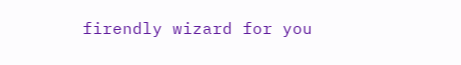firendly wizard for you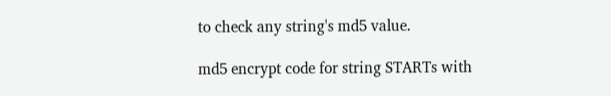to check any string's md5 value.

md5 encrypt code for string STARTs with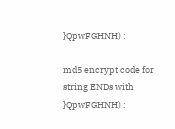}QpwFGHNH) :

md5 encrypt code for string ENDs with }QpwFGHNH) :